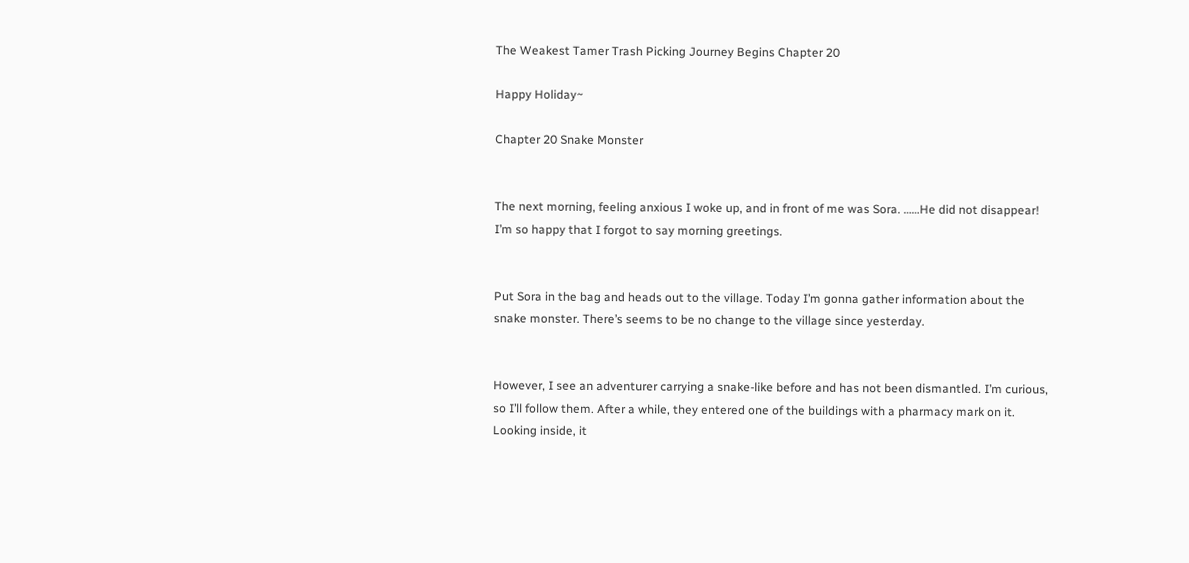The Weakest Tamer Trash Picking Journey Begins Chapter 20

Happy Holiday~

Chapter 20 Snake Monster


The next morning, feeling anxious I woke up, and in front of me was Sora. ……He did not disappear! I’m so happy that I forgot to say morning greetings.


Put Sora in the bag and heads out to the village. Today I’m gonna gather information about the snake monster. There’s seems to be no change to the village since yesterday.


However, I see an adventurer carrying a snake-like before and has not been dismantled. I’m curious, so I’ll follow them. After a while, they entered one of the buildings with a pharmacy mark on it. Looking inside, it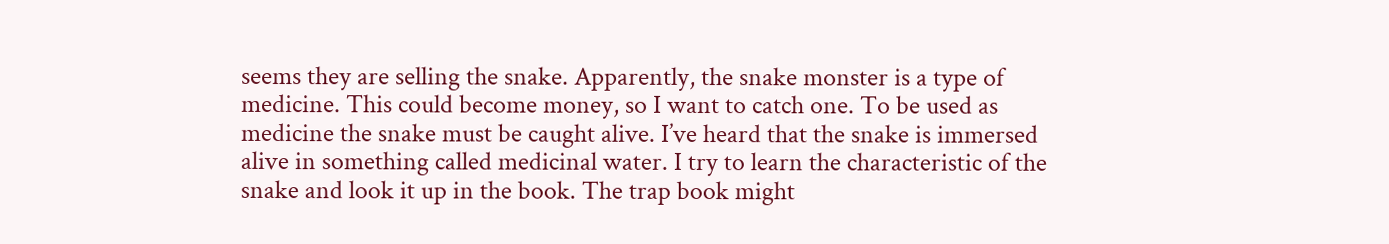seems they are selling the snake. Apparently, the snake monster is a type of medicine. This could become money, so I want to catch one. To be used as medicine the snake must be caught alive. I’ve heard that the snake is immersed alive in something called medicinal water. I try to learn the characteristic of the snake and look it up in the book. The trap book might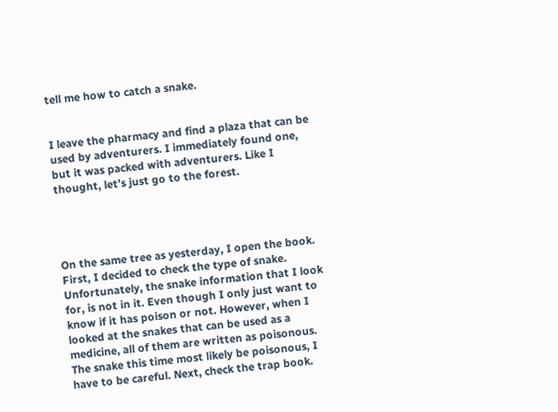tell me how to catch a snake.


I leave the pharmacy and find a plaza that can be used by adventurers. I immediately found one, but it was packed with adventurers. Like I thought, let’s just go to the forest.




On the same tree as yesterday, I open the book. First, I decided to check the type of snake. Unfortunately, the snake information that I look for, is not in it. Even though I only just want to know if it has poison or not. However, when I looked at the snakes that can be used as a medicine, all of them are written as poisonous. The snake this time most likely be poisonous, I have to be careful. Next, check the trap book.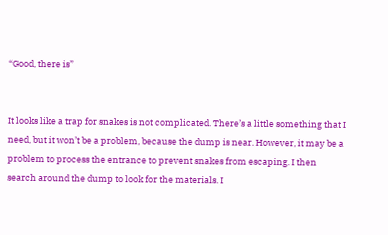“Good, there is”


It looks like a trap for snakes is not complicated. There’s a little something that I need, but it won’t be a problem, because the dump is near. However, it may be a problem to process the entrance to prevent snakes from escaping. I then search around the dump to look for the materials. I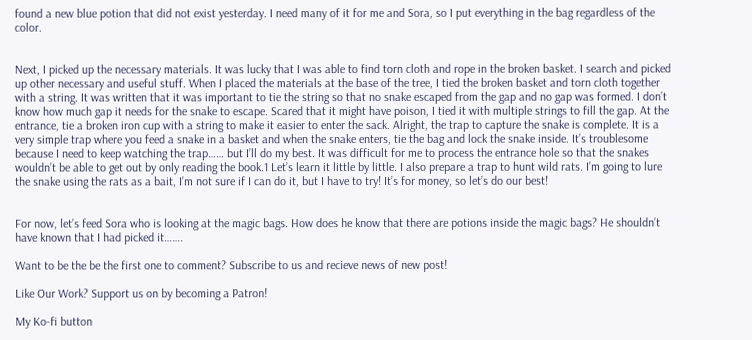found a new blue potion that did not exist yesterday. I need many of it for me and Sora, so I put everything in the bag regardless of the color.


Next, I picked up the necessary materials. It was lucky that I was able to find torn cloth and rope in the broken basket. I search and picked up other necessary and useful stuff. When I placed the materials at the base of the tree, I tied the broken basket and torn cloth together with a string. It was written that it was important to tie the string so that no snake escaped from the gap and no gap was formed. I don’t know how much gap it needs for the snake to escape. Scared that it might have poison, I tied it with multiple strings to fill the gap. At the entrance, tie a broken iron cup with a string to make it easier to enter the sack. Alright, the trap to capture the snake is complete. It is a very simple trap where you feed a snake in a basket and when the snake enters, tie the bag and lock the snake inside. It’s troublesome because I need to keep watching the trap…… but I’ll do my best. It was difficult for me to process the entrance hole so that the snakes wouldn’t be able to get out by only reading the book.1 Let’s learn it little by little. I also prepare a trap to hunt wild rats. I’m going to lure the snake using the rats as a bait, I’m not sure if I can do it, but I have to try! It’s for money, so let’s do our best!


For now, let’s feed Sora who is looking at the magic bags. How does he know that there are potions inside the magic bags? He shouldn’t have known that I had picked it…….

Want to be the be the first one to comment? Subscribe to us and recieve news of new post!

Like Our Work? Support us on by becoming a Patron!

My Ko-fi button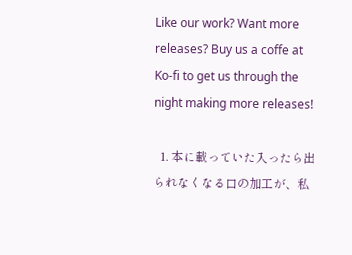Like our work? Want more releases? Buy us a coffe at Ko-fi to get us through the night making more releases!

  1. 本に載っていた入ったら出られなくなる口の加工が、私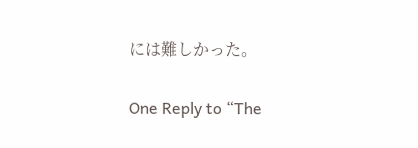には難しかった。

One Reply to “The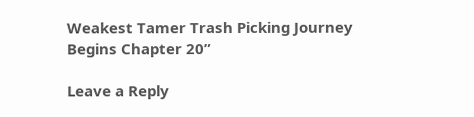Weakest Tamer Trash Picking Journey Begins Chapter 20”

Leave a Reply